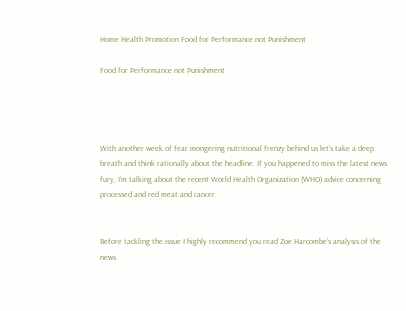Home Health Promotion Food for Performance not Punishment

Food for Performance not Punishment




With another week of fear mongering nutritional frenzy behind us let’s take a deep breath and think rationally about the headline. If you happened to miss the latest news fury, I’m talking about the recent World Health Organization (WHO) advice concerning processed and red meat and cancer.


Before tackling the issue I highly recommend you read Zoe Harcombe’s analysis of the news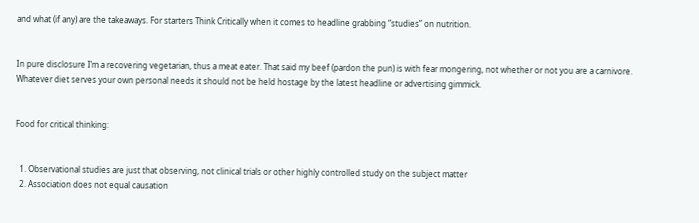and what (if any) are the takeaways. For starters Think Critically when it comes to headline grabbing “studies” on nutrition.


In pure disclosure I’m a recovering vegetarian, thus a meat eater. That said my beef (pardon the pun) is with fear mongering, not whether or not you are a carnivore. Whatever diet serves your own personal needs it should not be held hostage by the latest headline or advertising gimmick.


Food for critical thinking:


  1. Observational studies are just that observing, not clinical trials or other highly controlled study on the subject matter
  2. Association does not equal causation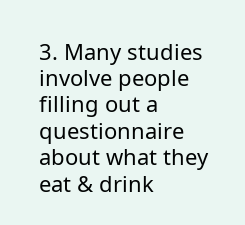3. Many studies involve people filling out a questionnaire about what they eat & drink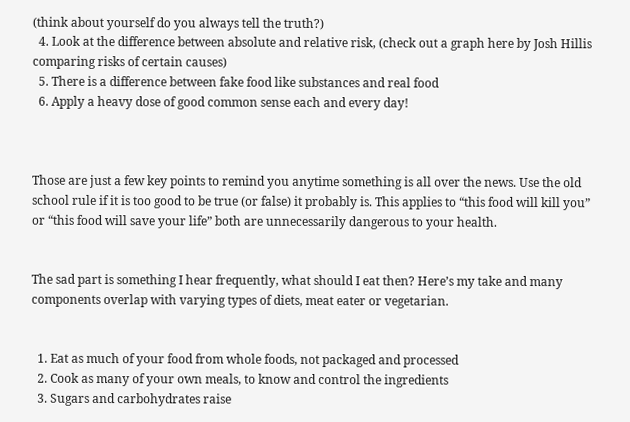(think about yourself do you always tell the truth?)
  4. Look at the difference between absolute and relative risk, (check out a graph here by Josh Hillis comparing risks of certain causes)
  5. There is a difference between fake food like substances and real food
  6. Apply a heavy dose of good common sense each and every day!



Those are just a few key points to remind you anytime something is all over the news. Use the old school rule if it is too good to be true (or false) it probably is. This applies to “this food will kill you” or “this food will save your life” both are unnecessarily dangerous to your health.


The sad part is something I hear frequently, what should I eat then? Here’s my take and many components overlap with varying types of diets, meat eater or vegetarian.


  1. Eat as much of your food from whole foods, not packaged and processed
  2. Cook as many of your own meals, to know and control the ingredients
  3. Sugars and carbohydrates raise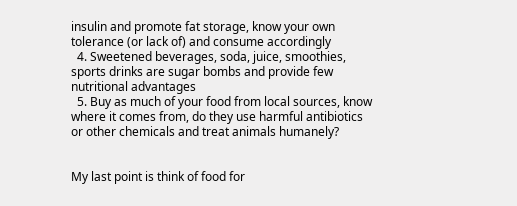insulin and promote fat storage, know your own tolerance (or lack of) and consume accordingly
  4. Sweetened beverages, soda, juice, smoothies, sports drinks are sugar bombs and provide few nutritional advantages
  5. Buy as much of your food from local sources, know where it comes from, do they use harmful antibiotics or other chemicals and treat animals humanely?


My last point is think of food for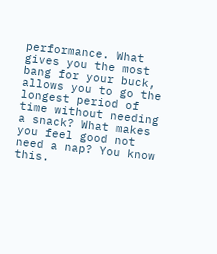performance. What gives you the most bang for your buck, allows you to go the longest period of time without needing a snack? What makes you feel good not need a nap? You know this.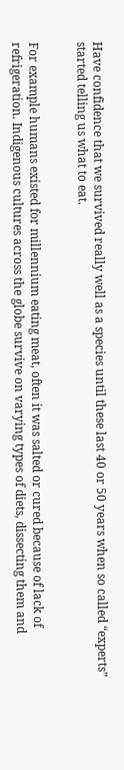Have confidence that we survived really well as a species until these last 40 or 50 years when so called “experts” started telling us what to eat.


For example humans existed for millennium eating meat, often it was salted or cured because of lack of refrigeration. Indigenous cultures across the globe survive on varying types of diets, dissecting them and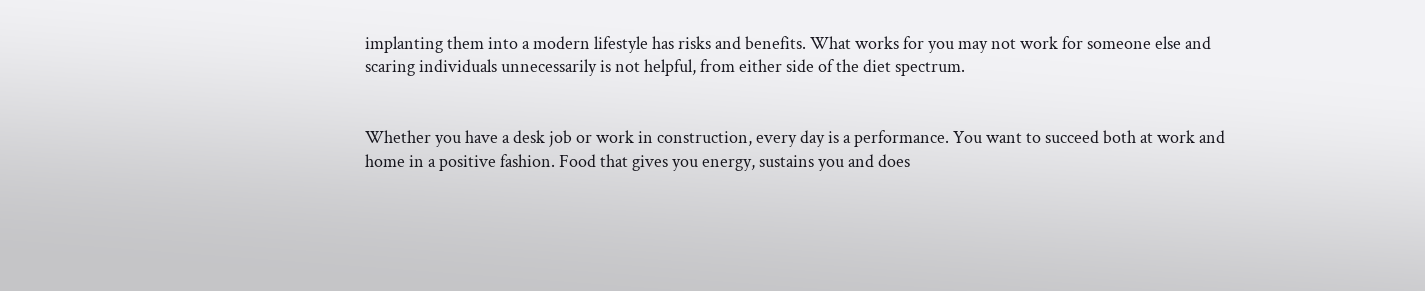implanting them into a modern lifestyle has risks and benefits. What works for you may not work for someone else and scaring individuals unnecessarily is not helpful, from either side of the diet spectrum.


Whether you have a desk job or work in construction, every day is a performance. You want to succeed both at work and home in a positive fashion. Food that gives you energy, sustains you and does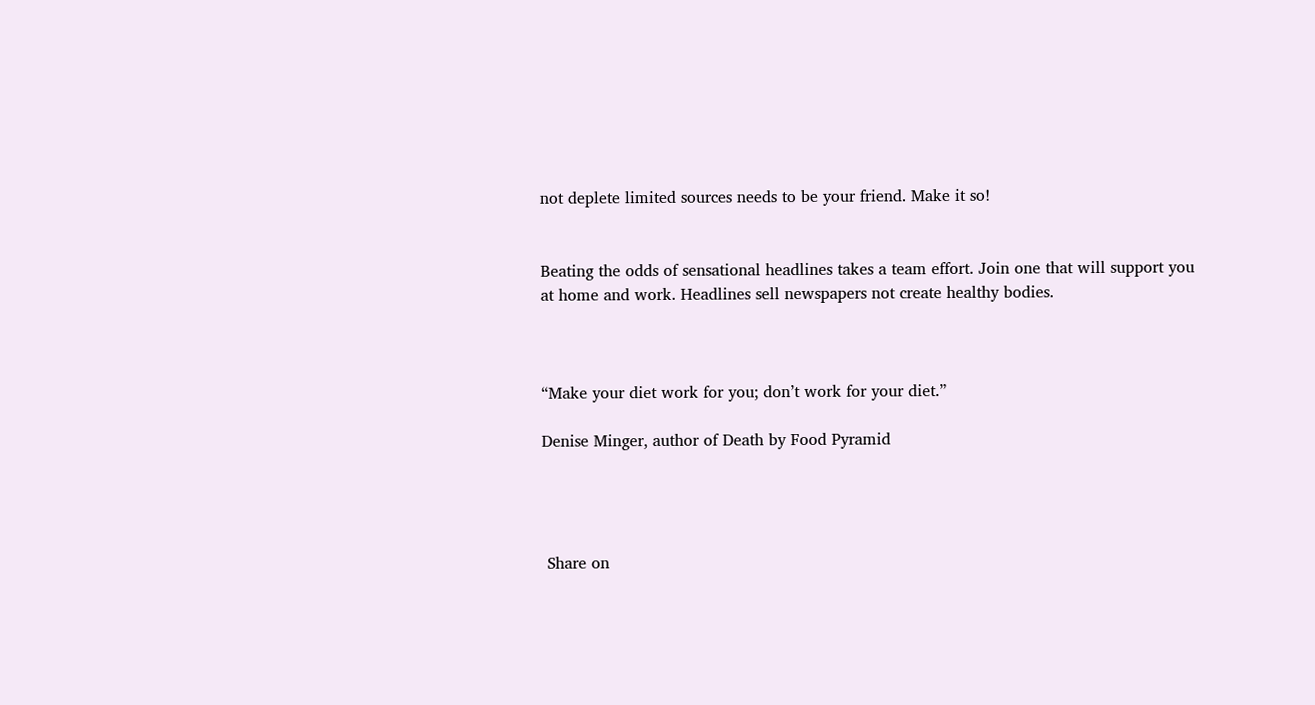not deplete limited sources needs to be your friend. Make it so!


Beating the odds of sensational headlines takes a team effort. Join one that will support you at home and work. Headlines sell newspapers not create healthy bodies.



“Make your diet work for you; don’t work for your diet.”

Denise Minger, author of Death by Food Pyramid




 Share on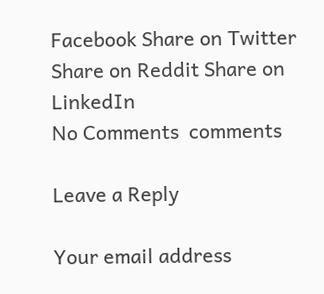Facebook Share on Twitter Share on Reddit Share on LinkedIn
No Comments  comments

Leave a Reply

Your email address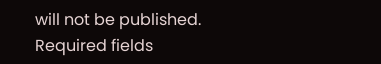will not be published. Required fields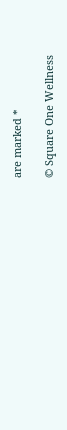are marked *

© Square One Wellness